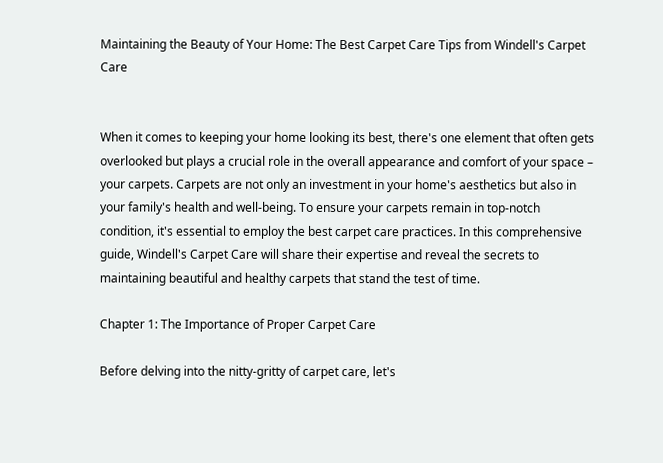Maintaining the Beauty of Your Home: The Best Carpet Care Tips from Windell's Carpet Care


When it comes to keeping your home looking its best, there's one element that often gets overlooked but plays a crucial role in the overall appearance and comfort of your space – your carpets. Carpets are not only an investment in your home's aesthetics but also in your family's health and well-being. To ensure your carpets remain in top-notch condition, it's essential to employ the best carpet care practices. In this comprehensive guide, Windell's Carpet Care will share their expertise and reveal the secrets to maintaining beautiful and healthy carpets that stand the test of time.

Chapter 1: The Importance of Proper Carpet Care

Before delving into the nitty-gritty of carpet care, let's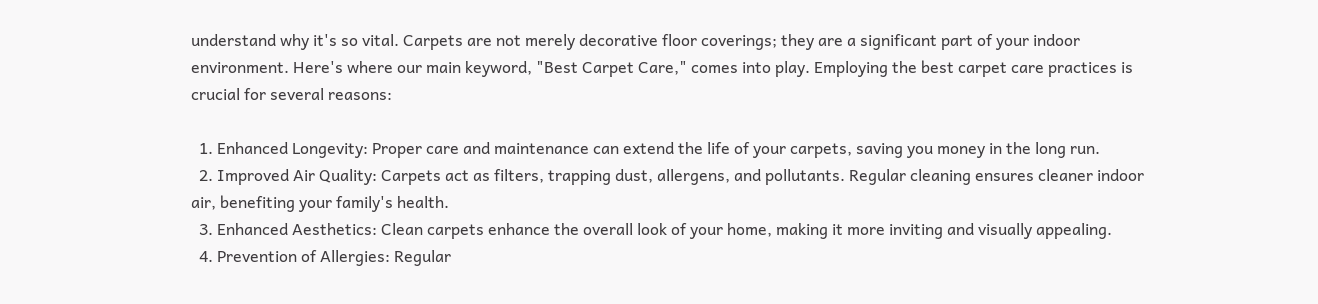understand why it's so vital. Carpets are not merely decorative floor coverings; they are a significant part of your indoor environment. Here's where our main keyword, "Best Carpet Care," comes into play. Employing the best carpet care practices is crucial for several reasons:

  1. Enhanced Longevity: Proper care and maintenance can extend the life of your carpets, saving you money in the long run.
  2. Improved Air Quality: Carpets act as filters, trapping dust, allergens, and pollutants. Regular cleaning ensures cleaner indoor air, benefiting your family's health.
  3. Enhanced Aesthetics: Clean carpets enhance the overall look of your home, making it more inviting and visually appealing.
  4. Prevention of Allergies: Regular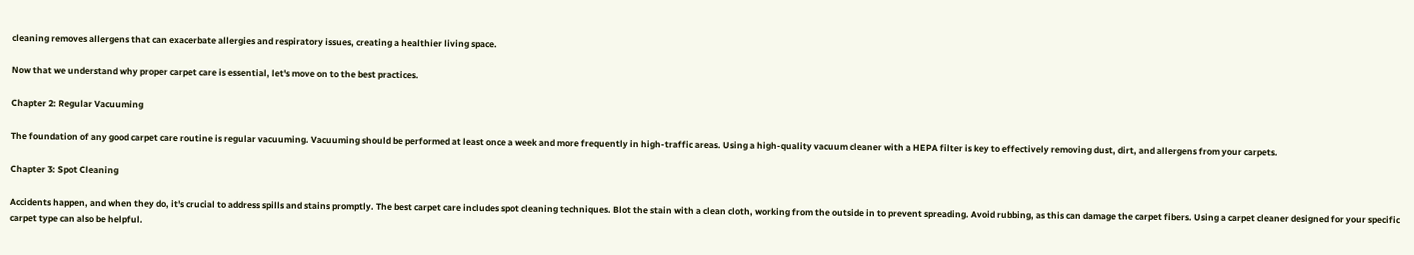cleaning removes allergens that can exacerbate allergies and respiratory issues, creating a healthier living space.

Now that we understand why proper carpet care is essential, let's move on to the best practices.

Chapter 2: Regular Vacuuming

The foundation of any good carpet care routine is regular vacuuming. Vacuuming should be performed at least once a week and more frequently in high-traffic areas. Using a high-quality vacuum cleaner with a HEPA filter is key to effectively removing dust, dirt, and allergens from your carpets.

Chapter 3: Spot Cleaning

Accidents happen, and when they do, it's crucial to address spills and stains promptly. The best carpet care includes spot cleaning techniques. Blot the stain with a clean cloth, working from the outside in to prevent spreading. Avoid rubbing, as this can damage the carpet fibers. Using a carpet cleaner designed for your specific carpet type can also be helpful.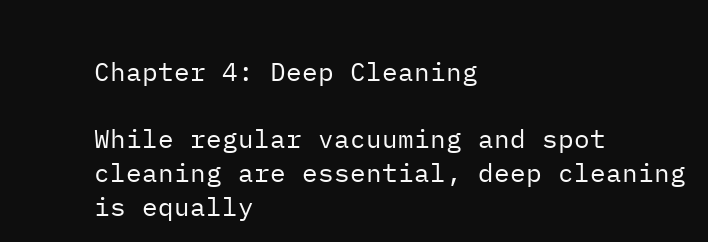Chapter 4: Deep Cleaning

While regular vacuuming and spot cleaning are essential, deep cleaning is equally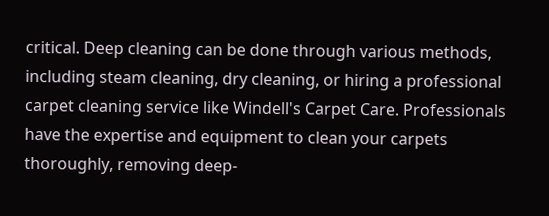critical. Deep cleaning can be done through various methods, including steam cleaning, dry cleaning, or hiring a professional carpet cleaning service like Windell's Carpet Care. Professionals have the expertise and equipment to clean your carpets thoroughly, removing deep-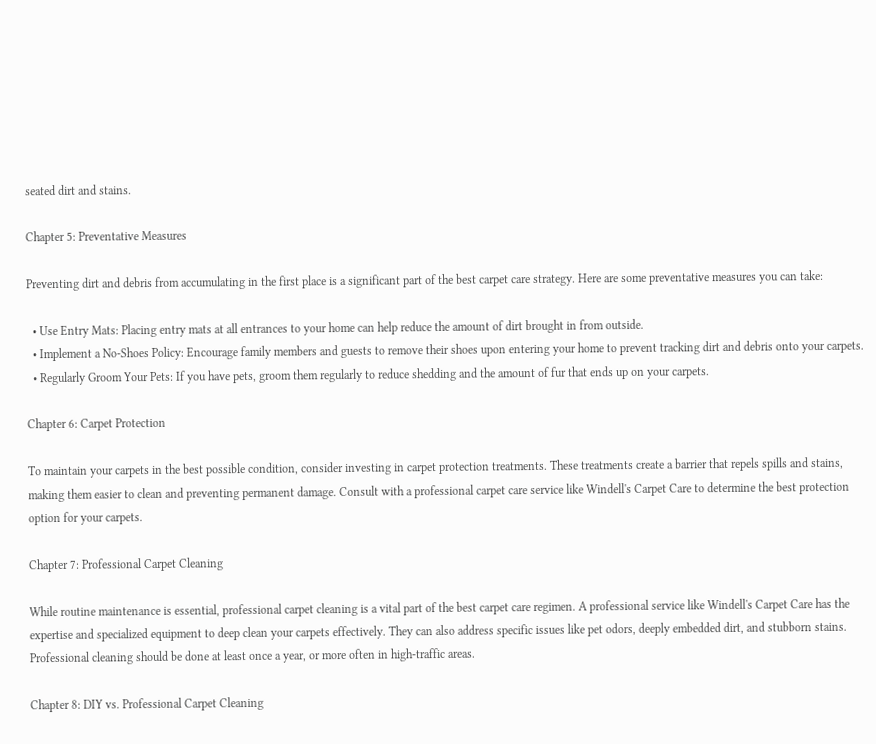seated dirt and stains.

Chapter 5: Preventative Measures

Preventing dirt and debris from accumulating in the first place is a significant part of the best carpet care strategy. Here are some preventative measures you can take:

  • Use Entry Mats: Placing entry mats at all entrances to your home can help reduce the amount of dirt brought in from outside.
  • Implement a No-Shoes Policy: Encourage family members and guests to remove their shoes upon entering your home to prevent tracking dirt and debris onto your carpets.
  • Regularly Groom Your Pets: If you have pets, groom them regularly to reduce shedding and the amount of fur that ends up on your carpets.

Chapter 6: Carpet Protection

To maintain your carpets in the best possible condition, consider investing in carpet protection treatments. These treatments create a barrier that repels spills and stains, making them easier to clean and preventing permanent damage. Consult with a professional carpet care service like Windell's Carpet Care to determine the best protection option for your carpets.

Chapter 7: Professional Carpet Cleaning

While routine maintenance is essential, professional carpet cleaning is a vital part of the best carpet care regimen. A professional service like Windell's Carpet Care has the expertise and specialized equipment to deep clean your carpets effectively. They can also address specific issues like pet odors, deeply embedded dirt, and stubborn stains. Professional cleaning should be done at least once a year, or more often in high-traffic areas.

Chapter 8: DIY vs. Professional Carpet Cleaning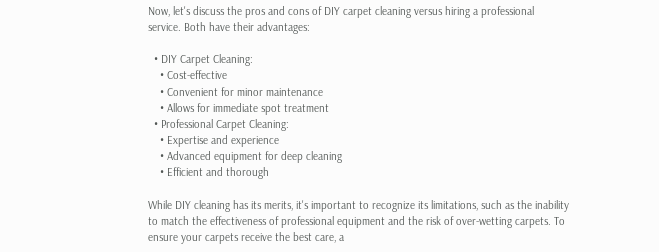Now, let's discuss the pros and cons of DIY carpet cleaning versus hiring a professional service. Both have their advantages:

  • DIY Carpet Cleaning:
    • Cost-effective
    • Convenient for minor maintenance
    • Allows for immediate spot treatment
  • Professional Carpet Cleaning:
    • Expertise and experience
    • Advanced equipment for deep cleaning
    • Efficient and thorough

While DIY cleaning has its merits, it's important to recognize its limitations, such as the inability to match the effectiveness of professional equipment and the risk of over-wetting carpets. To ensure your carpets receive the best care, a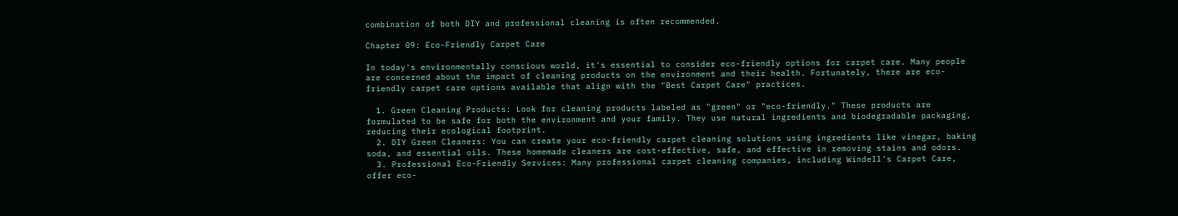combination of both DIY and professional cleaning is often recommended.

Chapter 09: Eco-Friendly Carpet Care

In today's environmentally conscious world, it's essential to consider eco-friendly options for carpet care. Many people are concerned about the impact of cleaning products on the environment and their health. Fortunately, there are eco-friendly carpet care options available that align with the "Best Carpet Care" practices.

  1. Green Cleaning Products: Look for cleaning products labeled as "green" or "eco-friendly." These products are formulated to be safe for both the environment and your family. They use natural ingredients and biodegradable packaging, reducing their ecological footprint.
  2. DIY Green Cleaners: You can create your eco-friendly carpet cleaning solutions using ingredients like vinegar, baking soda, and essential oils. These homemade cleaners are cost-effective, safe, and effective in removing stains and odors.
  3. Professional Eco-Friendly Services: Many professional carpet cleaning companies, including Windell's Carpet Care, offer eco-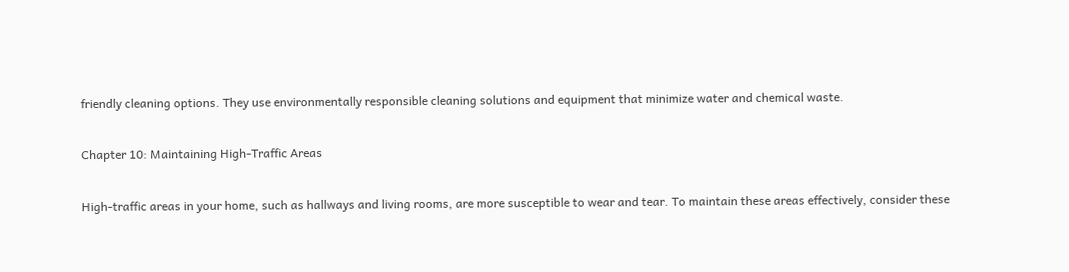friendly cleaning options. They use environmentally responsible cleaning solutions and equipment that minimize water and chemical waste.

Chapter 10: Maintaining High-Traffic Areas

High-traffic areas in your home, such as hallways and living rooms, are more susceptible to wear and tear. To maintain these areas effectively, consider these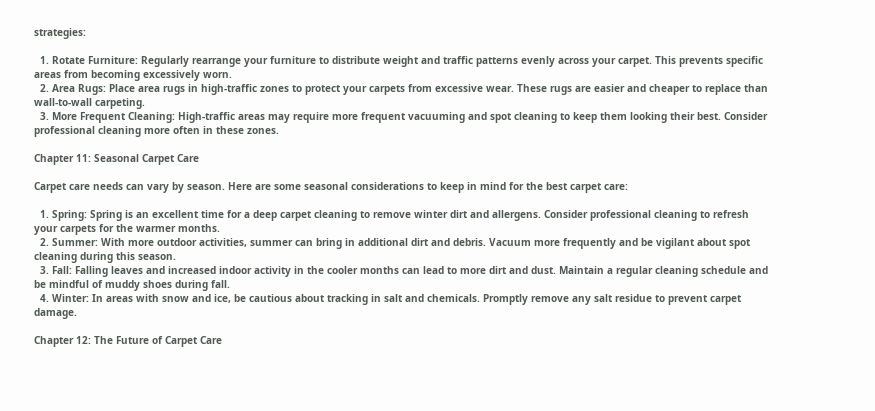strategies:

  1. Rotate Furniture: Regularly rearrange your furniture to distribute weight and traffic patterns evenly across your carpet. This prevents specific areas from becoming excessively worn.
  2. Area Rugs: Place area rugs in high-traffic zones to protect your carpets from excessive wear. These rugs are easier and cheaper to replace than wall-to-wall carpeting.
  3. More Frequent Cleaning: High-traffic areas may require more frequent vacuuming and spot cleaning to keep them looking their best. Consider professional cleaning more often in these zones.

Chapter 11: Seasonal Carpet Care

Carpet care needs can vary by season. Here are some seasonal considerations to keep in mind for the best carpet care:

  1. Spring: Spring is an excellent time for a deep carpet cleaning to remove winter dirt and allergens. Consider professional cleaning to refresh your carpets for the warmer months.
  2. Summer: With more outdoor activities, summer can bring in additional dirt and debris. Vacuum more frequently and be vigilant about spot cleaning during this season.
  3. Fall: Falling leaves and increased indoor activity in the cooler months can lead to more dirt and dust. Maintain a regular cleaning schedule and be mindful of muddy shoes during fall.
  4. Winter: In areas with snow and ice, be cautious about tracking in salt and chemicals. Promptly remove any salt residue to prevent carpet damage.

Chapter 12: The Future of Carpet Care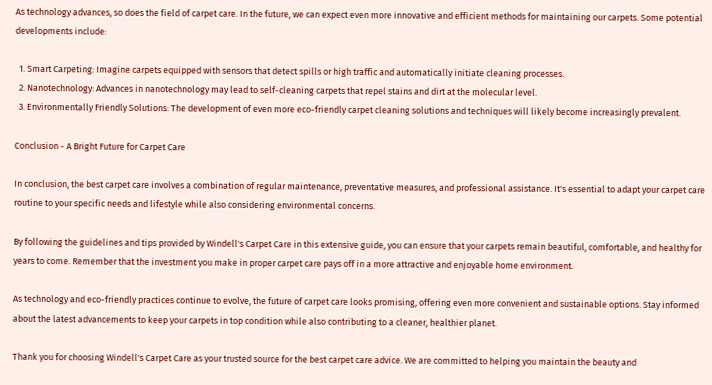As technology advances, so does the field of carpet care. In the future, we can expect even more innovative and efficient methods for maintaining our carpets. Some potential developments include:

  1. Smart Carpeting: Imagine carpets equipped with sensors that detect spills or high traffic and automatically initiate cleaning processes.
  2. Nanotechnology: Advances in nanotechnology may lead to self-cleaning carpets that repel stains and dirt at the molecular level.
  3. Environmentally Friendly Solutions: The development of even more eco-friendly carpet cleaning solutions and techniques will likely become increasingly prevalent.

Conclusion - A Bright Future for Carpet Care

In conclusion, the best carpet care involves a combination of regular maintenance, preventative measures, and professional assistance. It's essential to adapt your carpet care routine to your specific needs and lifestyle while also considering environmental concerns.

By following the guidelines and tips provided by Windell's Carpet Care in this extensive guide, you can ensure that your carpets remain beautiful, comfortable, and healthy for years to come. Remember that the investment you make in proper carpet care pays off in a more attractive and enjoyable home environment.

As technology and eco-friendly practices continue to evolve, the future of carpet care looks promising, offering even more convenient and sustainable options. Stay informed about the latest advancements to keep your carpets in top condition while also contributing to a cleaner, healthier planet.

Thank you for choosing Windell's Carpet Care as your trusted source for the best carpet care advice. We are committed to helping you maintain the beauty and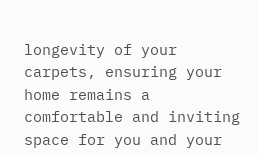longevity of your carpets, ensuring your home remains a comfortable and inviting space for you and your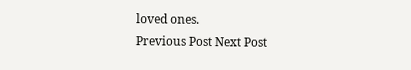loved ones.
Previous Post Next Post